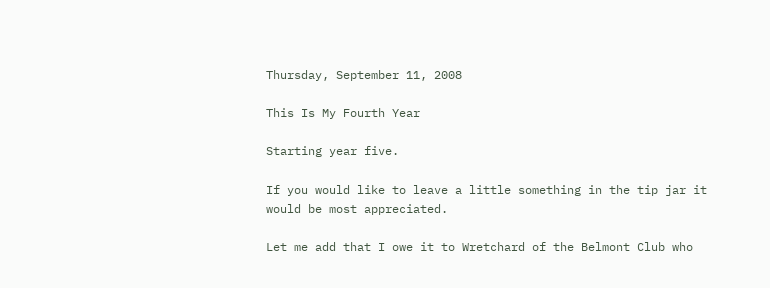Thursday, September 11, 2008

This Is My Fourth Year

Starting year five.

If you would like to leave a little something in the tip jar it would be most appreciated.

Let me add that I owe it to Wretchard of the Belmont Club who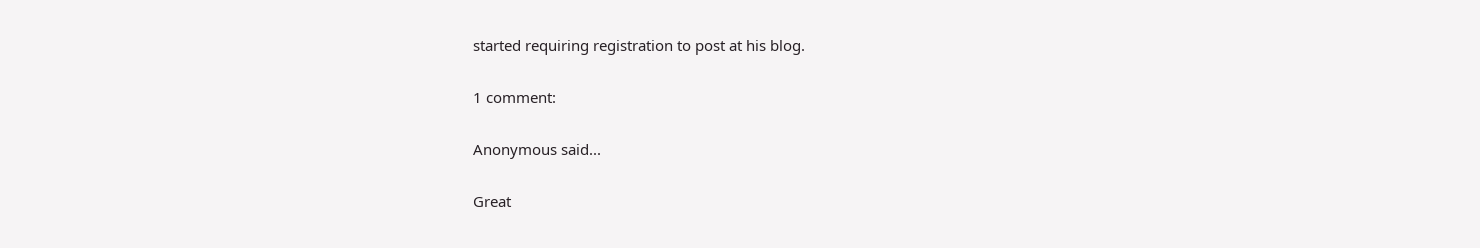started requiring registration to post at his blog.

1 comment:

Anonymous said...

Great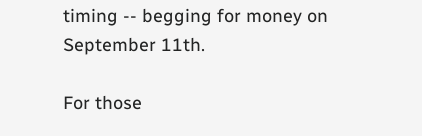timing -- begging for money on September 11th.

For those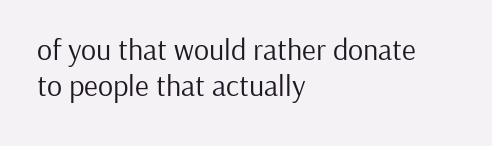of you that would rather donate to people that actually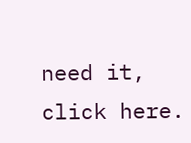need it, click here.